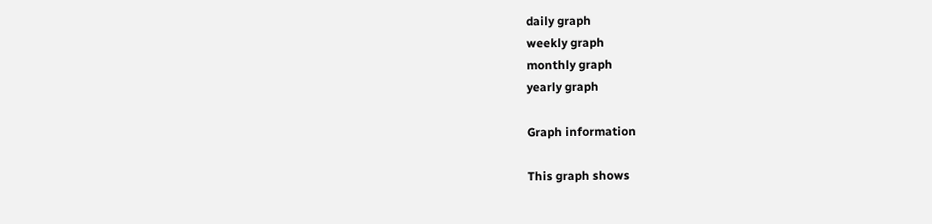daily graph
weekly graph
monthly graph
yearly graph

Graph information

This graph shows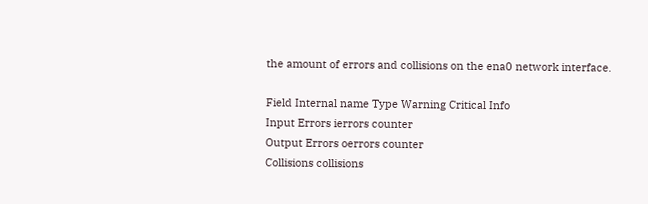the amount of errors and collisions on the ena0 network interface.

Field Internal name Type Warning Critical Info
Input Errors ierrors counter
Output Errors oerrors counter
Collisions collisions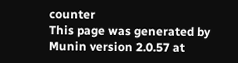counter
This page was generated by Munin version 2.0.57 at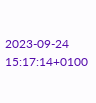2023-09-24 15:17:14+0100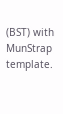(BST) with MunStrap template.